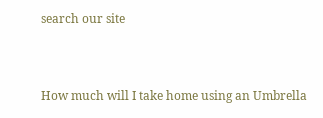search our site


How much will I take home using an Umbrella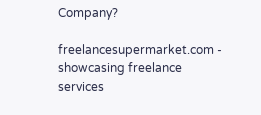Company?

freelancesupermarket.com - showcasing freelance services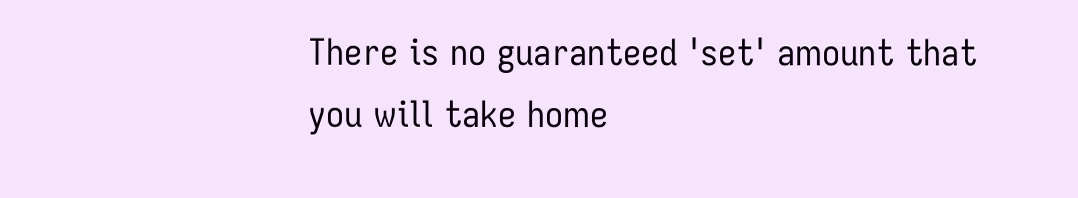There is no guaranteed 'set' amount that you will take home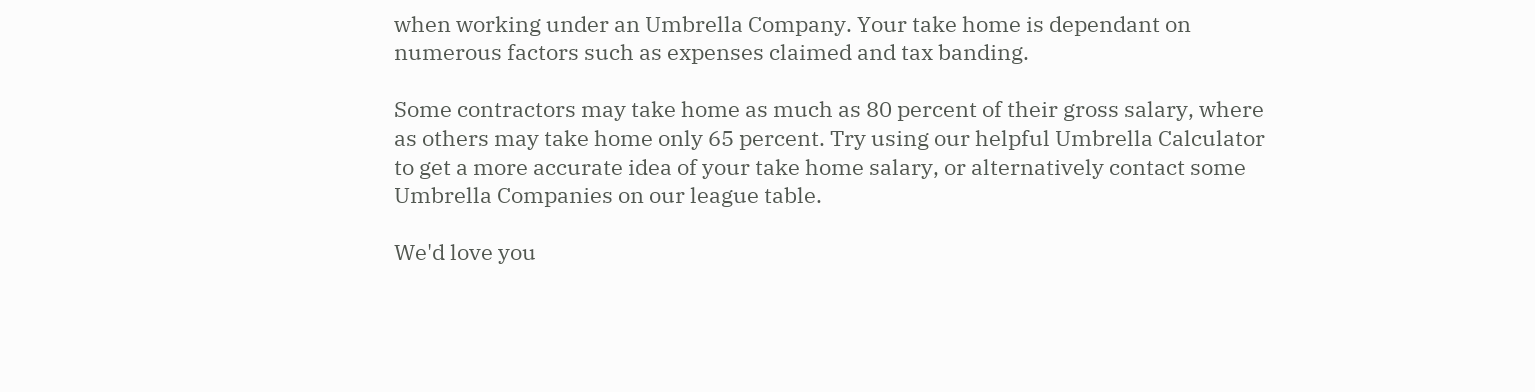when working under an Umbrella Company. Your take home is dependant on numerous factors such as expenses claimed and tax banding.

Some contractors may take home as much as 80 percent of their gross salary, where as others may take home only 65 percent. Try using our helpful Umbrella Calculator to get a more accurate idea of your take home salary, or alternatively contact some Umbrella Companies on our league table.

We'd love you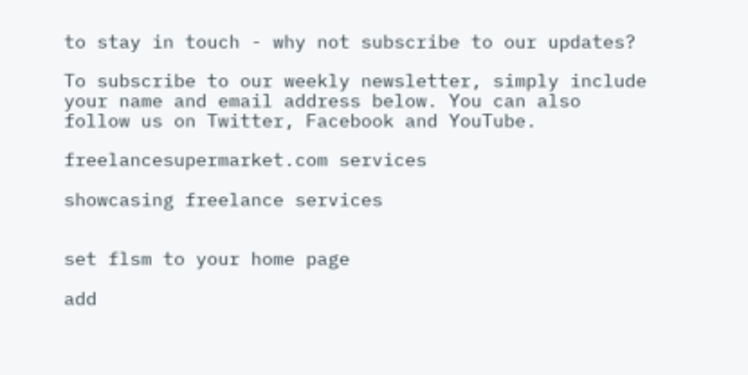to stay in touch - why not subscribe to our updates?

To subscribe to our weekly newsletter, simply include your name and email address below. You can also follow us on Twitter, Facebook and YouTube.

freelancesupermarket.com services

showcasing freelance services


set flsm to your home page

add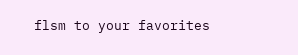flsm to your favorites